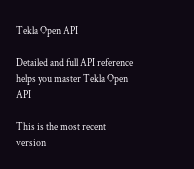Tekla Open API

Detailed and full API reference helps you master Tekla Open API

This is the most recent version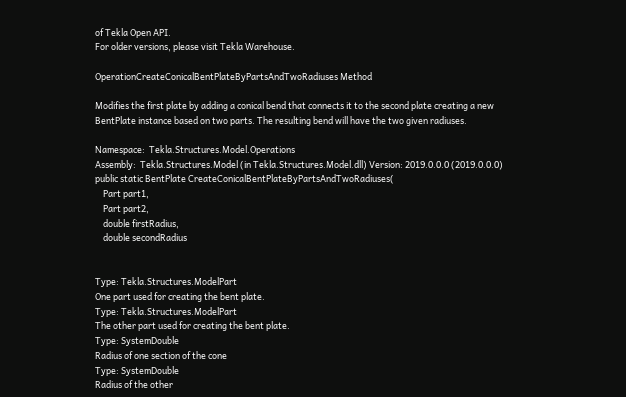of Tekla Open API.
For older versions, please visit Tekla Warehouse.

OperationCreateConicalBentPlateByPartsAndTwoRadiuses Method

Modifies the first plate by adding a conical bend that connects it to the second plate creating a new BentPlate instance based on two parts. The resulting bend will have the two given radiuses.

Namespace:  Tekla.Structures.Model.Operations
Assembly:  Tekla.Structures.Model (in Tekla.Structures.Model.dll) Version: 2019.0.0.0 (2019.0.0.0)
public static BentPlate CreateConicalBentPlateByPartsAndTwoRadiuses(
    Part part1,
    Part part2,
    double firstRadius,
    double secondRadius


Type: Tekla.Structures.ModelPart
One part used for creating the bent plate.
Type: Tekla.Structures.ModelPart
The other part used for creating the bent plate.
Type: SystemDouble
Radius of one section of the cone
Type: SystemDouble
Radius of the other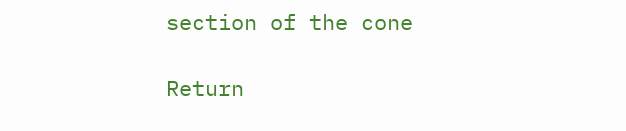section of the cone

Return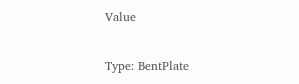Value

Type: BentPlate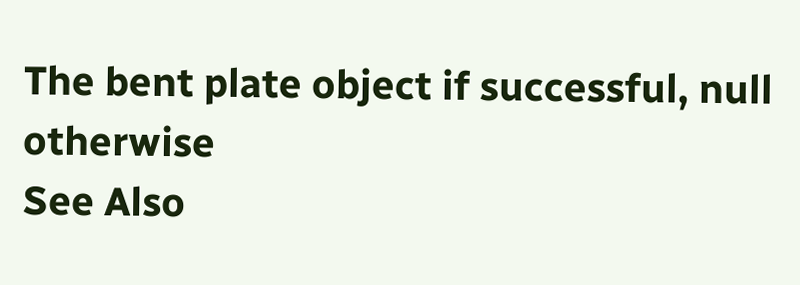The bent plate object if successful, null otherwise
See Also